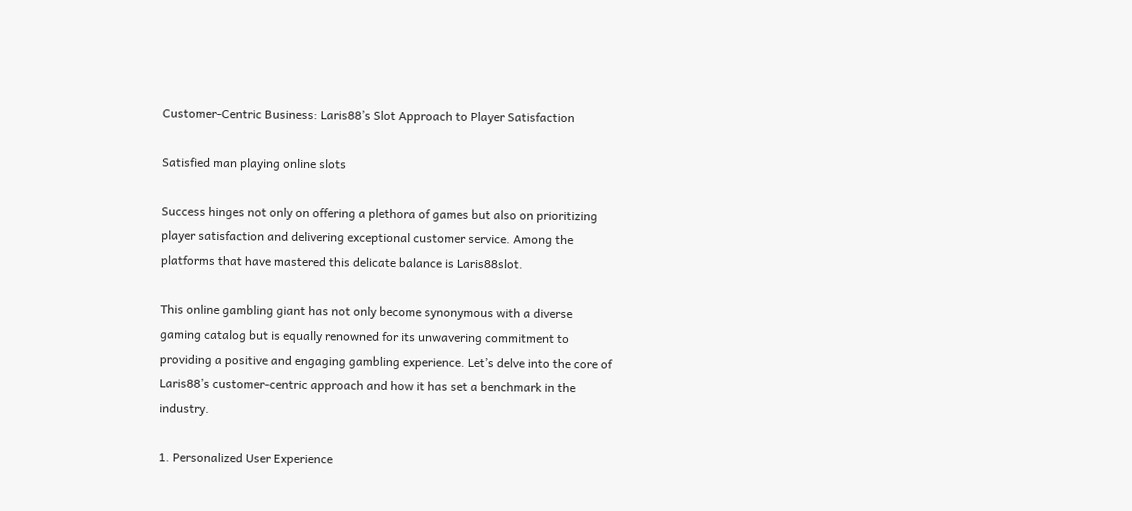Customer-Centric Business: Laris88’s Slot Approach to Player Satisfaction

Satisfied man playing online slots

Success hinges not only on offering a plethora of games but also on prioritizing player satisfaction and delivering exceptional customer service. Among the platforms that have mastered this delicate balance is Laris88slot.

This online gambling giant has not only become synonymous with a diverse gaming catalog but is equally renowned for its unwavering commitment to providing a positive and engaging gambling experience. Let’s delve into the core of Laris88’s customer-centric approach and how it has set a benchmark in the industry.

1. Personalized User Experience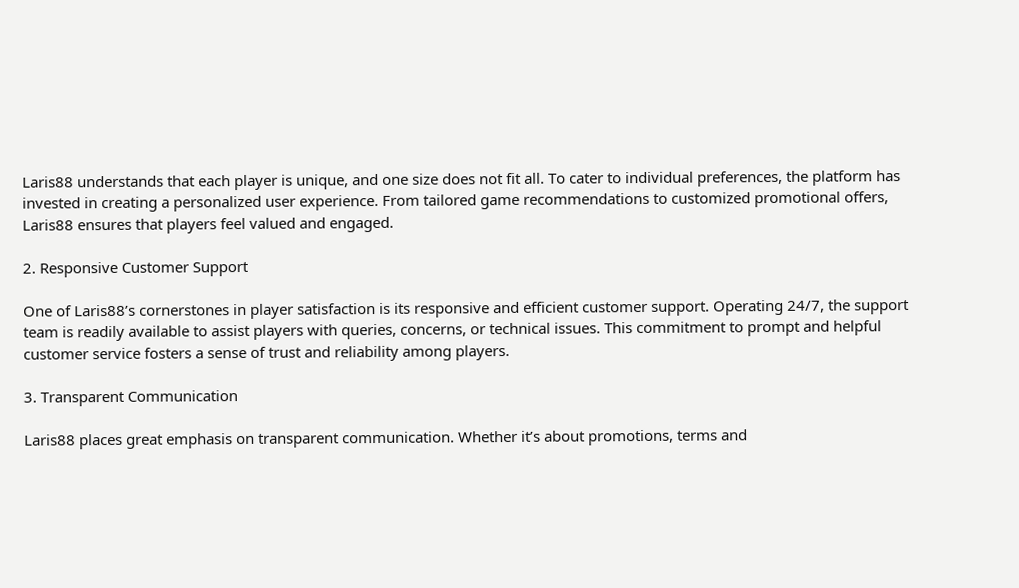Laris88 understands that each player is unique, and one size does not fit all. To cater to individual preferences, the platform has invested in creating a personalized user experience. From tailored game recommendations to customized promotional offers, Laris88 ensures that players feel valued and engaged.

2. Responsive Customer Support

One of Laris88’s cornerstones in player satisfaction is its responsive and efficient customer support. Operating 24/7, the support team is readily available to assist players with queries, concerns, or technical issues. This commitment to prompt and helpful customer service fosters a sense of trust and reliability among players.

3. Transparent Communication

Laris88 places great emphasis on transparent communication. Whether it’s about promotions, terms and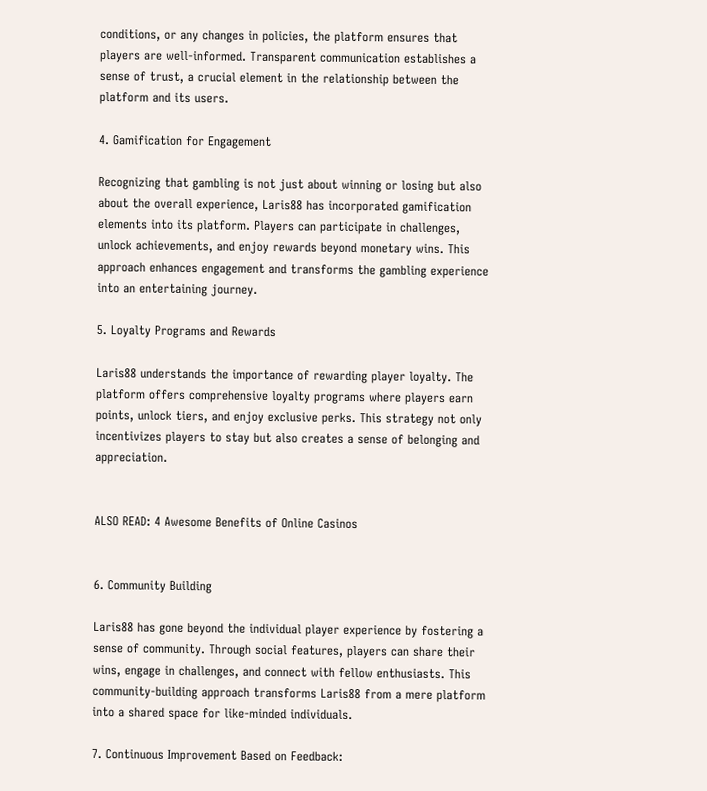conditions, or any changes in policies, the platform ensures that players are well-informed. Transparent communication establishes a sense of trust, a crucial element in the relationship between the platform and its users.

4. Gamification for Engagement

Recognizing that gambling is not just about winning or losing but also about the overall experience, Laris88 has incorporated gamification elements into its platform. Players can participate in challenges, unlock achievements, and enjoy rewards beyond monetary wins. This approach enhances engagement and transforms the gambling experience into an entertaining journey.

5. Loyalty Programs and Rewards

Laris88 understands the importance of rewarding player loyalty. The platform offers comprehensive loyalty programs where players earn points, unlock tiers, and enjoy exclusive perks. This strategy not only incentivizes players to stay but also creates a sense of belonging and appreciation.


ALSO READ: 4 Awesome Benefits of Online Casinos


6. Community Building

Laris88 has gone beyond the individual player experience by fostering a sense of community. Through social features, players can share their wins, engage in challenges, and connect with fellow enthusiasts. This community-building approach transforms Laris88 from a mere platform into a shared space for like-minded individuals.

7. Continuous Improvement Based on Feedback: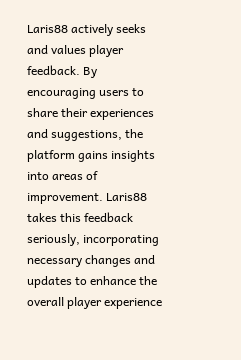Laris88 actively seeks and values player feedback. By encouraging users to share their experiences and suggestions, the platform gains insights into areas of improvement. Laris88 takes this feedback seriously, incorporating necessary changes and updates to enhance the overall player experience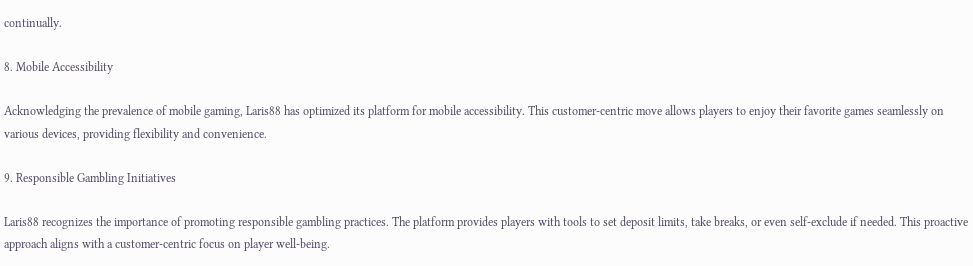continually.

8. Mobile Accessibility

Acknowledging the prevalence of mobile gaming, Laris88 has optimized its platform for mobile accessibility. This customer-centric move allows players to enjoy their favorite games seamlessly on various devices, providing flexibility and convenience.

9. Responsible Gambling Initiatives

Laris88 recognizes the importance of promoting responsible gambling practices. The platform provides players with tools to set deposit limits, take breaks, or even self-exclude if needed. This proactive approach aligns with a customer-centric focus on player well-being.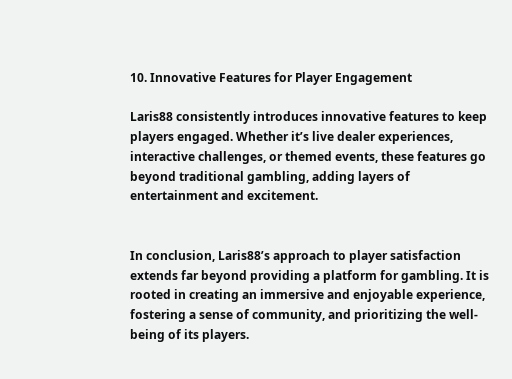10. Innovative Features for Player Engagement

Laris88 consistently introduces innovative features to keep players engaged. Whether it’s live dealer experiences, interactive challenges, or themed events, these features go beyond traditional gambling, adding layers of entertainment and excitement.


In conclusion, Laris88’s approach to player satisfaction extends far beyond providing a platform for gambling. It is rooted in creating an immersive and enjoyable experience, fostering a sense of community, and prioritizing the well-being of its players.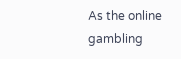As the online gambling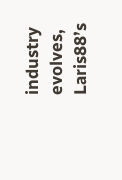industry evolves, Laris88’s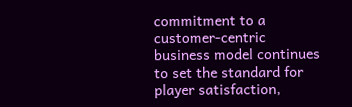commitment to a customer-centric business model continues to set the standard for player satisfaction,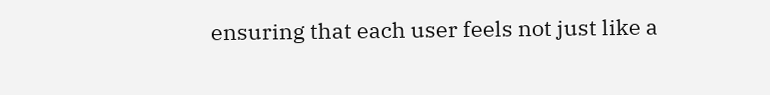ensuring that each user feels not just like a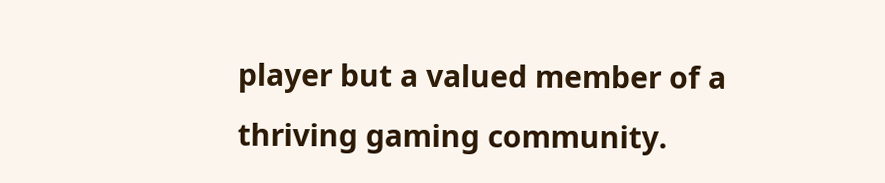player but a valued member of a thriving gaming community.